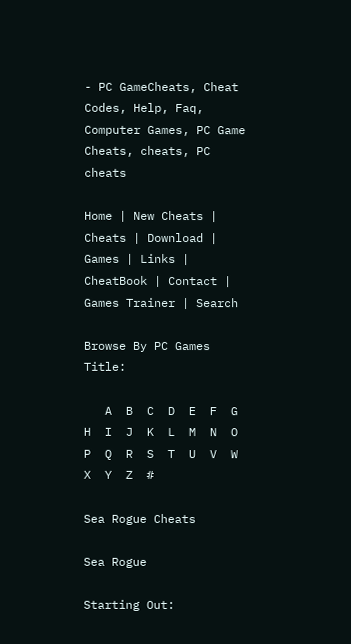- PC GameCheats, Cheat Codes, Help, Faq, Computer Games, PC Game Cheats, cheats, PC cheats

Home | New Cheats | Cheats | Download | Games | Links | CheatBook | Contact | Games Trainer | Search

Browse By PC Games Title:

   A  B  C  D  E  F  G  H  I  J  K  L  M  N  O  P  Q  R  S  T  U  V  W  X  Y  Z  #

Sea Rogue Cheats

Sea Rogue

Starting Out: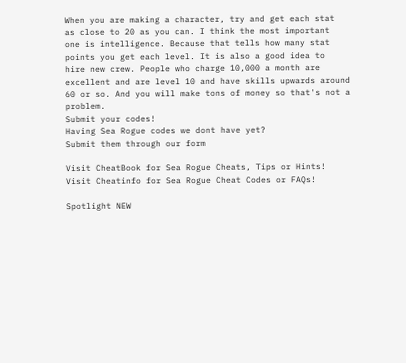When you are making a character, try and get each stat
as close to 20 as you can. I think the most important
one is intelligence. Because that tells how many stat
points you get each level. It is also a good idea to
hire new crew. People who charge 10,000 a month are
excellent and are level 10 and have skills upwards around
60 or so. And you will make tons of money so that's not a problem.
Submit your codes!
Having Sea Rogue codes we dont have yet?
Submit them through our form

Visit CheatBook for Sea Rogue Cheats, Tips or Hints!
Visit Cheatinfo for Sea Rogue Cheat Codes or FAQs!

Spotlight NEW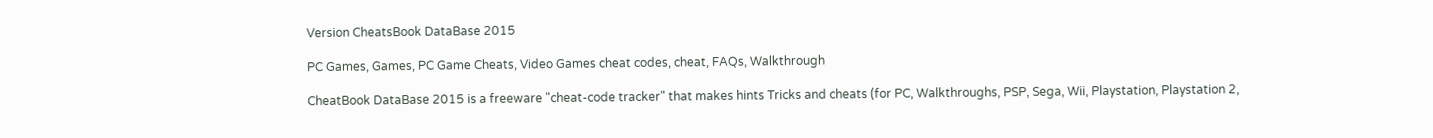Version CheatsBook DataBase 2015

PC Games, Games, PC Game Cheats, Video Games cheat codes, cheat, FAQs, Walkthrough

CheatBook DataBase 2015 is a freeware "cheat-code tracker" that makes hints Tricks and cheats (for PC, Walkthroughs, PSP, Sega, Wii, Playstation, Playstation 2,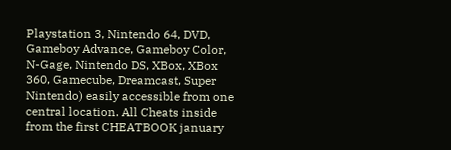Playstation 3, Nintendo 64, DVD, Gameboy Advance, Gameboy Color, N-Gage, Nintendo DS, XBox, XBox 360, Gamecube, Dreamcast, Super Nintendo) easily accessible from one central location. All Cheats inside from the first CHEATBOOK january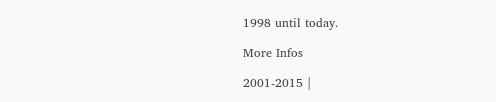1998 until today.

More Infos

2001-2015 |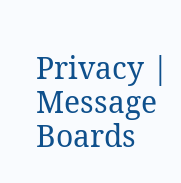Privacy | Message Boards